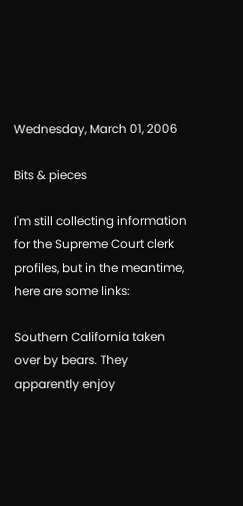Wednesday, March 01, 2006

Bits & pieces

I'm still collecting information for the Supreme Court clerk profiles, but in the meantime, here are some links:

Southern California taken over by bears. They apparently enjoy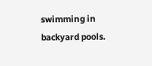swimming in backyard pools.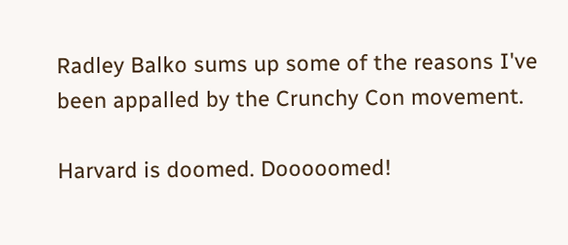Radley Balko sums up some of the reasons I've been appalled by the Crunchy Con movement.

Harvard is doomed. Dooooomed!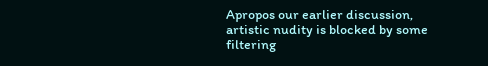Apropos our earlier discussion, artistic nudity is blocked by some filtering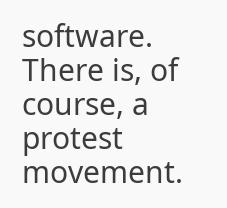software. There is, of course, a protest movement.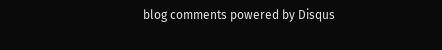blog comments powered by Disqus